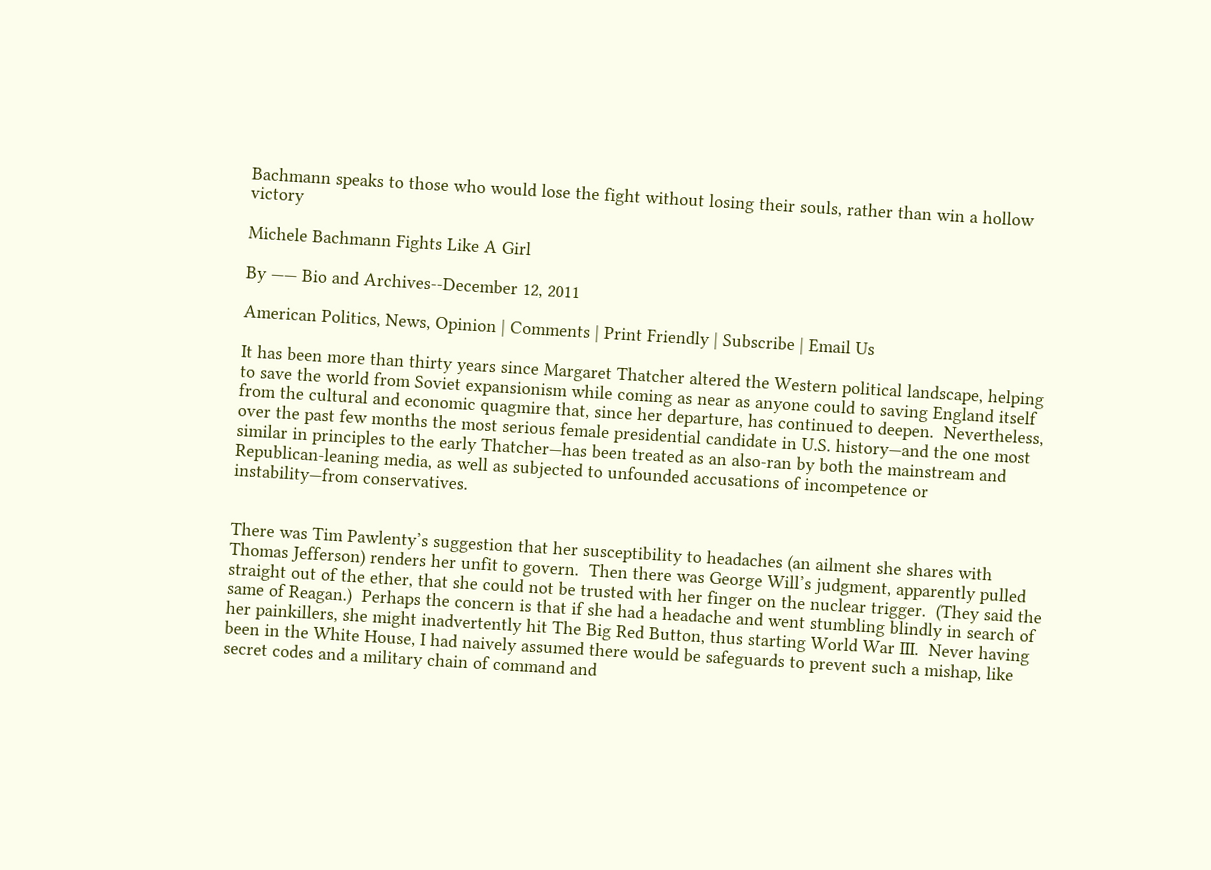Bachmann speaks to those who would lose the fight without losing their souls, rather than win a hollow victory

Michele Bachmann Fights Like A Girl

By —— Bio and Archives--December 12, 2011

American Politics, News, Opinion | Comments | Print Friendly | Subscribe | Email Us

It has been more than thirty years since Margaret Thatcher altered the Western political landscape, helping to save the world from Soviet expansionism while coming as near as anyone could to saving England itself from the cultural and economic quagmire that, since her departure, has continued to deepen.  Nevertheless, over the past few months the most serious female presidential candidate in U.S. history—and the one most similar in principles to the early Thatcher—has been treated as an also-ran by both the mainstream and Republican-leaning media, as well as subjected to unfounded accusations of incompetence or instability—from conservatives.


There was Tim Pawlenty’s suggestion that her susceptibility to headaches (an ailment she shares with Thomas Jefferson) renders her unfit to govern.  Then there was George Will’s judgment, apparently pulled straight out of the ether, that she could not be trusted with her finger on the nuclear trigger.  (They said the same of Reagan.)  Perhaps the concern is that if she had a headache and went stumbling blindly in search of her painkillers, she might inadvertently hit The Big Red Button, thus starting World War III.  Never having been in the White House, I had naively assumed there would be safeguards to prevent such a mishap, like secret codes and a military chain of command and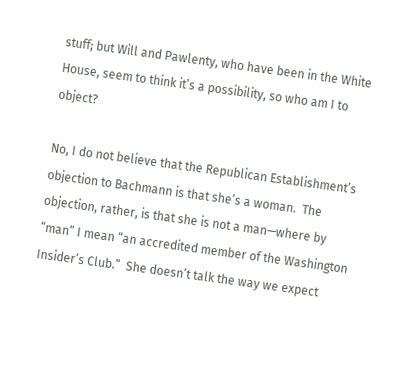stuff; but Will and Pawlenty, who have been in the White House, seem to think it’s a possibility, so who am I to object?

No, I do not believe that the Republican Establishment’s objection to Bachmann is that she’s a woman.  The objection, rather, is that she is not a man—where by “man” I mean “an accredited member of the Washington Insider’s Club.”  She doesn’t talk the way we expect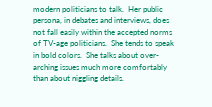modern politicians to talk.  Her public persona, in debates and interviews, does not fall easily within the accepted norms of TV-age politicians.  She tends to speak in bold colors.  She talks about over-arching issues much more comfortably than about niggling details.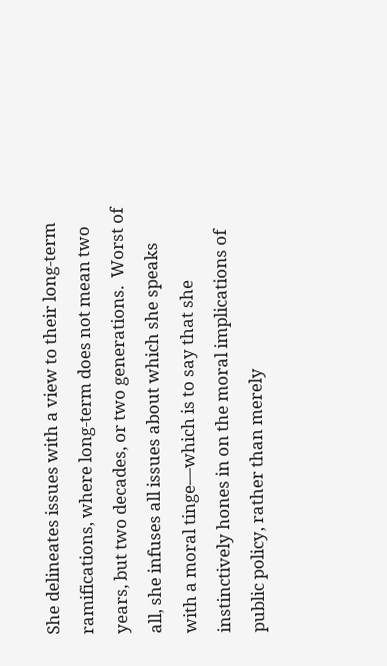She delineates issues with a view to their long-term ramifications, where long-term does not mean two years, but two decades, or two generations.  Worst of all, she infuses all issues about which she speaks with a moral tinge—which is to say that she instinctively hones in on the moral implications of public policy, rather than merely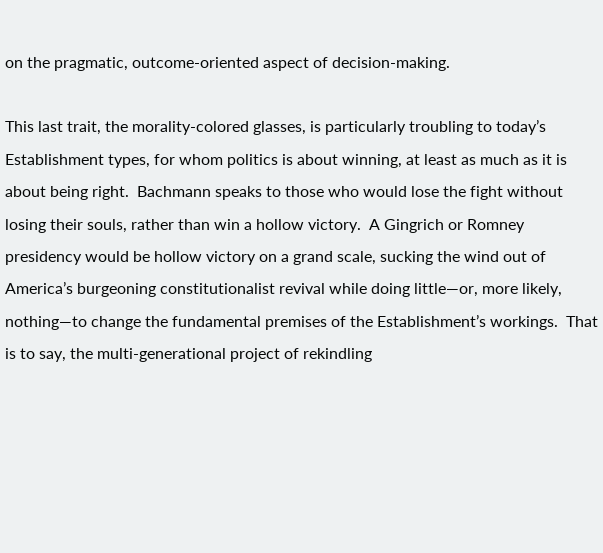on the pragmatic, outcome-oriented aspect of decision-making.

This last trait, the morality-colored glasses, is particularly troubling to today’s Establishment types, for whom politics is about winning, at least as much as it is about being right.  Bachmann speaks to those who would lose the fight without losing their souls, rather than win a hollow victory.  A Gingrich or Romney presidency would be hollow victory on a grand scale, sucking the wind out of America’s burgeoning constitutionalist revival while doing little—or, more likely, nothing—to change the fundamental premises of the Establishment’s workings.  That is to say, the multi-generational project of rekindling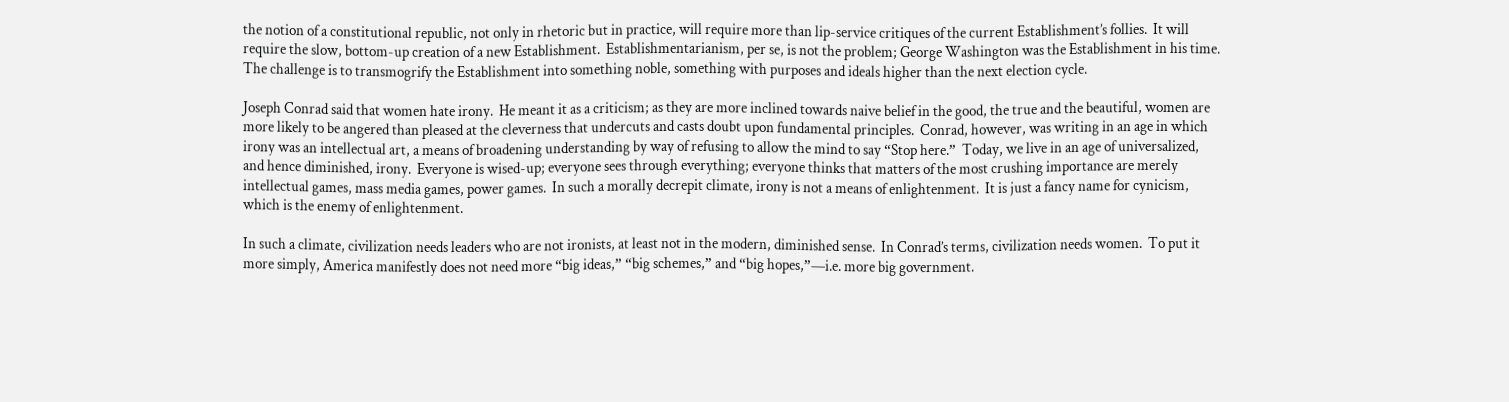the notion of a constitutional republic, not only in rhetoric but in practice, will require more than lip-service critiques of the current Establishment’s follies.  It will require the slow, bottom-up creation of a new Establishment.  Establishmentarianism, per se, is not the problem; George Washington was the Establishment in his time.  The challenge is to transmogrify the Establishment into something noble, something with purposes and ideals higher than the next election cycle.

Joseph Conrad said that women hate irony.  He meant it as a criticism; as they are more inclined towards naive belief in the good, the true and the beautiful, women are more likely to be angered than pleased at the cleverness that undercuts and casts doubt upon fundamental principles.  Conrad, however, was writing in an age in which irony was an intellectual art, a means of broadening understanding by way of refusing to allow the mind to say “Stop here.”  Today, we live in an age of universalized, and hence diminished, irony.  Everyone is wised-up; everyone sees through everything; everyone thinks that matters of the most crushing importance are merely intellectual games, mass media games, power games.  In such a morally decrepit climate, irony is not a means of enlightenment.  It is just a fancy name for cynicism, which is the enemy of enlightenment.

In such a climate, civilization needs leaders who are not ironists, at least not in the modern, diminished sense.  In Conrad’s terms, civilization needs women.  To put it more simply, America manifestly does not need more “big ideas,” “big schemes,” and “big hopes,”—i.e. more big government.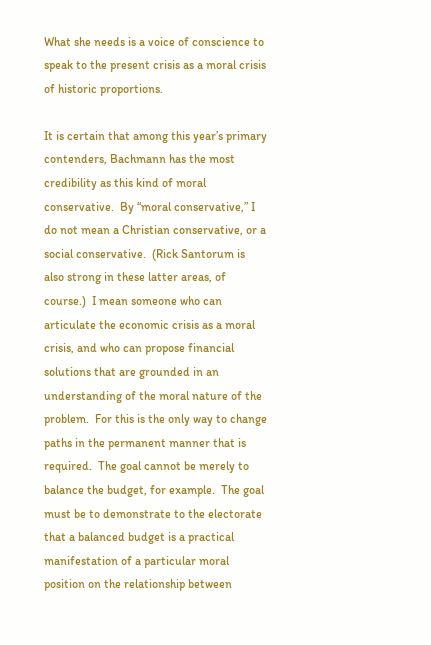What she needs is a voice of conscience to speak to the present crisis as a moral crisis of historic proportions.

It is certain that among this year’s primary contenders, Bachmann has the most credibility as this kind of moral conservative.  By “moral conservative,” I do not mean a Christian conservative, or a social conservative.  (Rick Santorum is also strong in these latter areas, of course.)  I mean someone who can articulate the economic crisis as a moral crisis, and who can propose financial solutions that are grounded in an understanding of the moral nature of the problem.  For this is the only way to change paths in the permanent manner that is required.  The goal cannot be merely to balance the budget, for example.  The goal must be to demonstrate to the electorate that a balanced budget is a practical manifestation of a particular moral position on the relationship between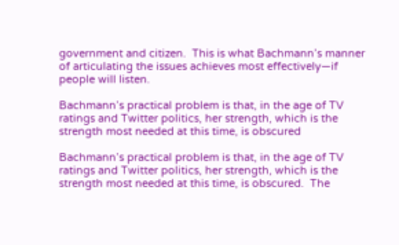government and citizen.  This is what Bachmann’s manner of articulating the issues achieves most effectively—if people will listen.

Bachmann’s practical problem is that, in the age of TV ratings and Twitter politics, her strength, which is the strength most needed at this time, is obscured

Bachmann’s practical problem is that, in the age of TV ratings and Twitter politics, her strength, which is the strength most needed at this time, is obscured.  The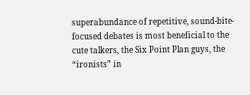superabundance of repetitive, sound-bite-focused debates is most beneficial to the cute talkers, the Six Point Plan guys, the “ironists” in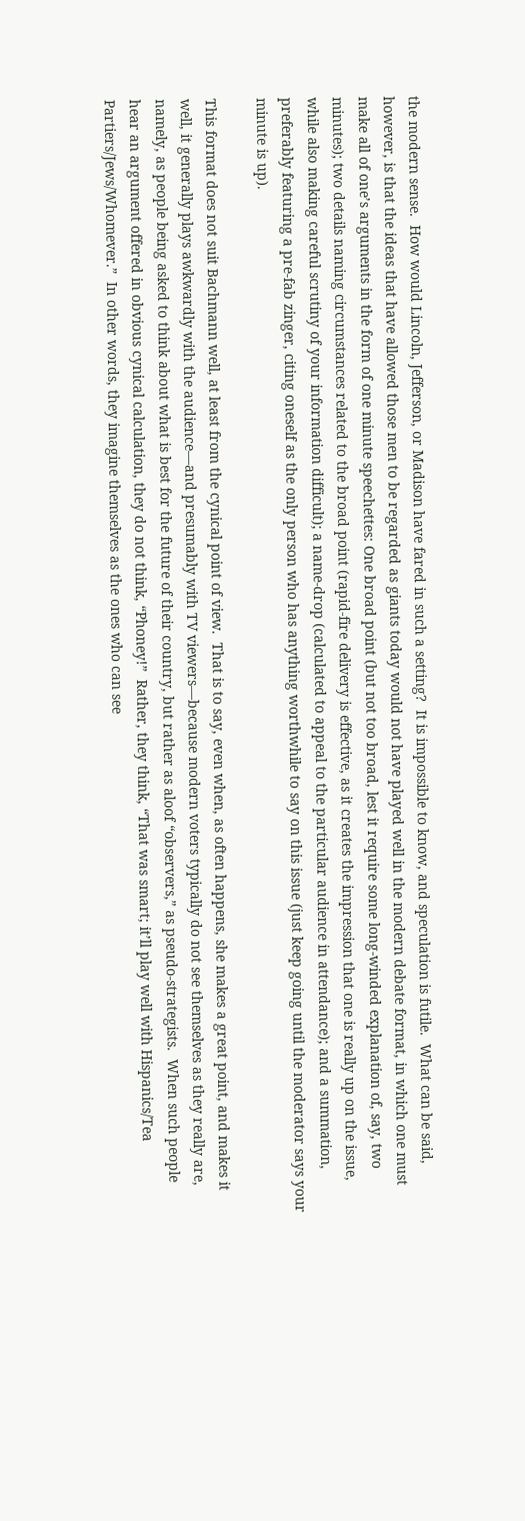the modern sense.  How would Lincoln, Jefferson, or Madison have fared in such a setting?  It is impossible to know, and speculation is futile.  What can be said, however, is that the ideas that have allowed those men to be regarded as giants today would not have played well in the modern debate format, in which one must make all of one’s arguments in the form of one minute speechettes: One broad point (but not too broad, lest it require some long-winded explanation of, say, two minutes); two details naming circumstances related to the broad point (rapid-fire delivery is effective, as it creates the impression that one is really up on the issue, while also making careful scrutiny of your information difficult); a name-drop (calculated to appeal to the particular audience in attendance); and a summation, preferably featuring a pre-fab zinger, citing oneself as the only person who has anything worthwhile to say on this issue (just keep going until the moderator says your minute is up).

This format does not suit Bachmann well, at least from the cynical point of view.  That is to say, even when, as often happens, she makes a great point, and makes it well, it generally plays awkwardly with the audience—and presumably with TV viewers—because modern voters typically do not see themselves as they really are, namely, as people being asked to think about what is best for the future of their country, but rather as aloof “observers,” as pseudo-strategists.  When such people hear an argument offered in obvious cynical calculation, they do not think, “Phoney!”  Rather, they think, “That was smart; it’ll play well with Hispanics/Tea Partiers/Jews/Whomever.”  In other words, they imagine themselves as the ones who can see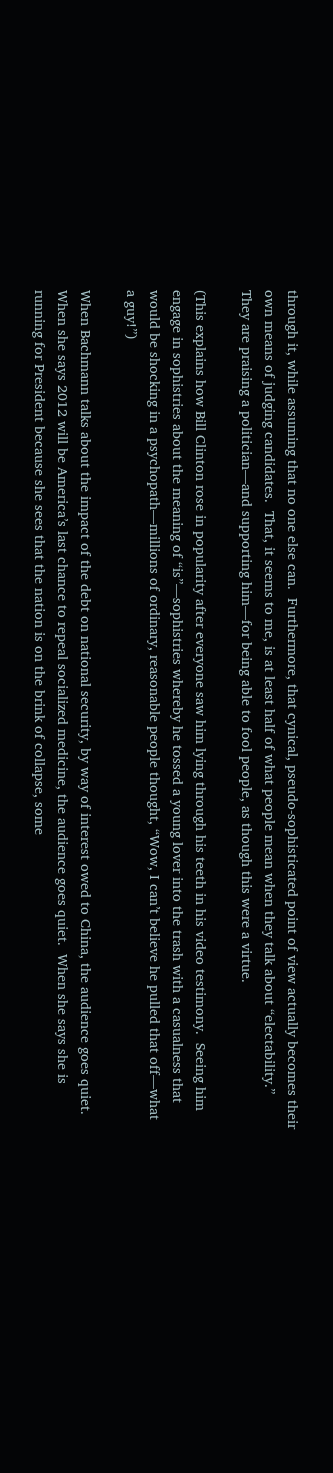through it, while assuming that no one else can.  Furthermore, that cynical, pseudo-sophisticated point of view actually becomes their own means of judging candidates.  That, it seems to me, is at least half of what people mean when they talk about “electability.”  They are praising a politician—and supporting him—for being able to fool people, as though this were a virtue.

(This explains how Bill Clinton rose in popularity after everyone saw him lying through his teeth in his video testimony.  Seeing him engage in sophistries about the meaning of “is”—sophistries whereby he tossed a young lover into the trash with a casualness that would be shocking in a psychopath—millions of ordinary, reasonable people thought, “Wow, I can’t believe he pulled that off—what a guy!”)

When Bachmann talks about the impact of the debt on national security, by way of interest owed to China, the audience goes quiet.  When she says 2012 will be America’s last chance to repeal socialized medicine, the audience goes quiet.  When she says she is running for President because she sees that the nation is on the brink of collapse, some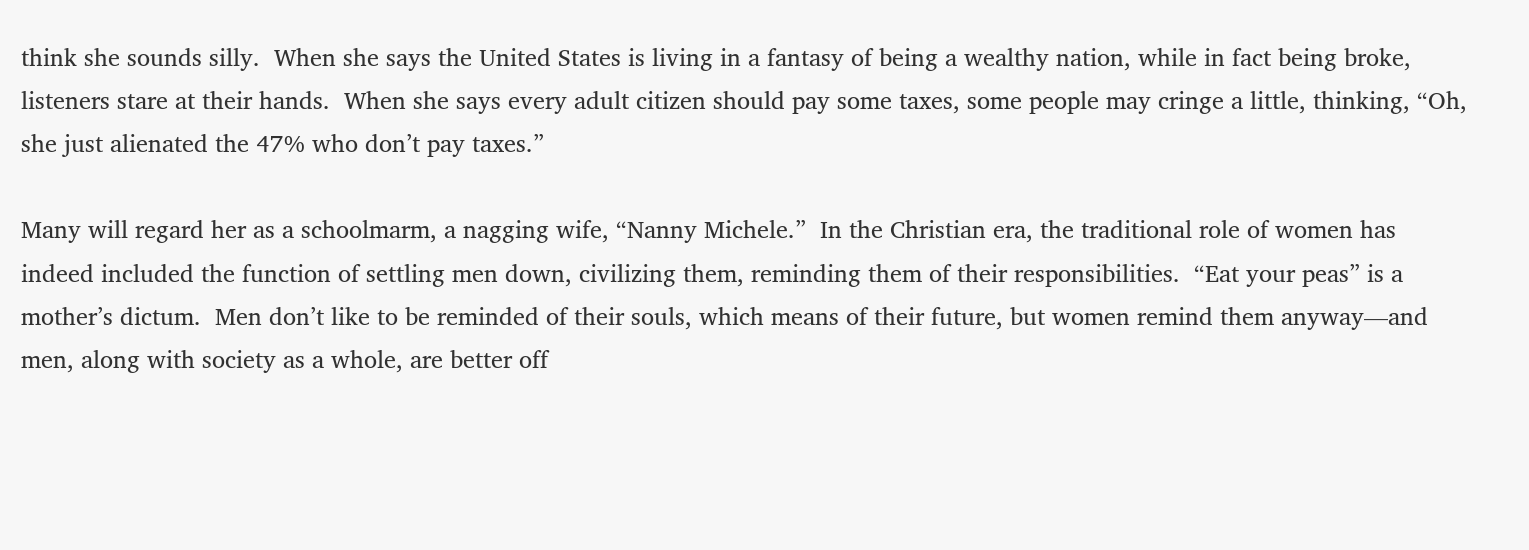think she sounds silly.  When she says the United States is living in a fantasy of being a wealthy nation, while in fact being broke, listeners stare at their hands.  When she says every adult citizen should pay some taxes, some people may cringe a little, thinking, “Oh, she just alienated the 47% who don’t pay taxes.”

Many will regard her as a schoolmarm, a nagging wife, “Nanny Michele.”  In the Christian era, the traditional role of women has indeed included the function of settling men down, civilizing them, reminding them of their responsibilities.  “Eat your peas” is a mother’s dictum.  Men don’t like to be reminded of their souls, which means of their future, but women remind them anyway—and men, along with society as a whole, are better off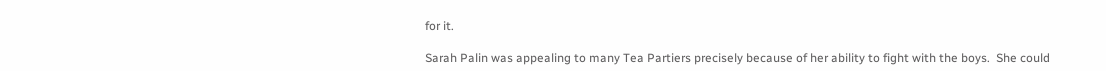for it.

Sarah Palin was appealing to many Tea Partiers precisely because of her ability to fight with the boys.  She could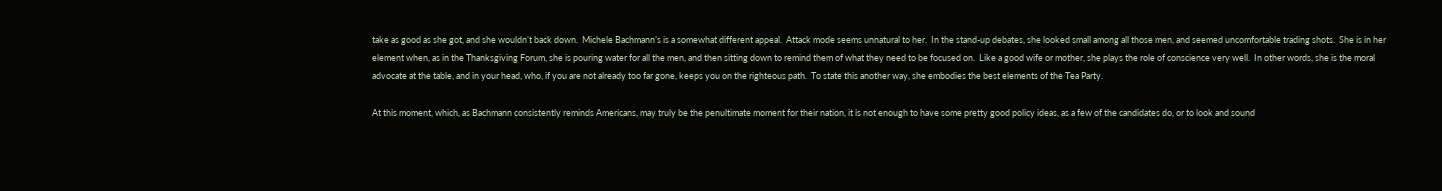take as good as she got, and she wouldn’t back down.  Michele Bachmann’s is a somewhat different appeal.  Attack mode seems unnatural to her.  In the stand-up debates, she looked small among all those men, and seemed uncomfortable trading shots.  She is in her element when, as in the Thanksgiving Forum, she is pouring water for all the men, and then sitting down to remind them of what they need to be focused on.  Like a good wife or mother, she plays the role of conscience very well.  In other words, she is the moral advocate at the table, and in your head, who, if you are not already too far gone, keeps you on the righteous path.  To state this another way, she embodies the best elements of the Tea Party.

At this moment, which, as Bachmann consistently reminds Americans, may truly be the penultimate moment for their nation, it is not enough to have some pretty good policy ideas, as a few of the candidates do, or to look and sound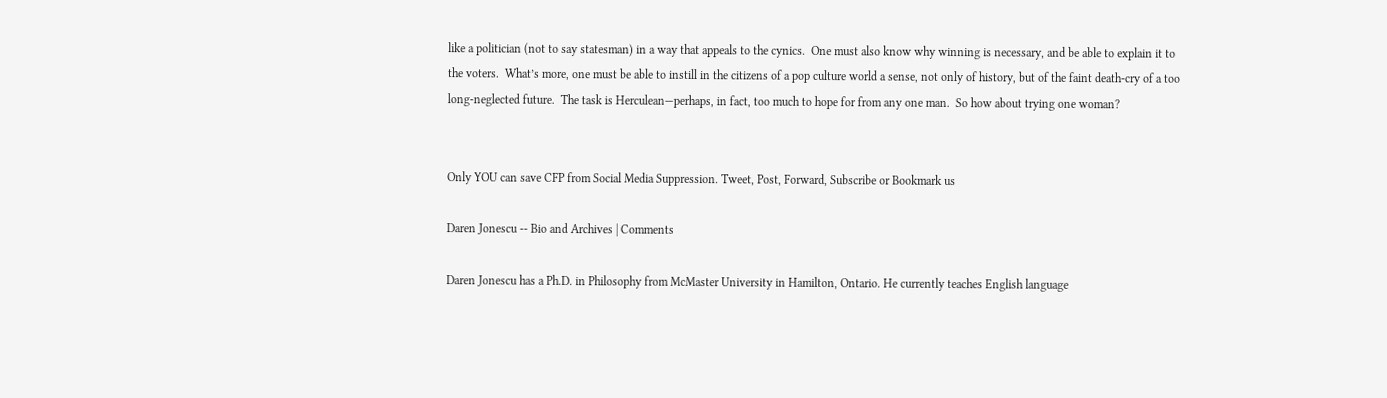like a politician (not to say statesman) in a way that appeals to the cynics.  One must also know why winning is necessary, and be able to explain it to the voters.  What’s more, one must be able to instill in the citizens of a pop culture world a sense, not only of history, but of the faint death-cry of a too long-neglected future.  The task is Herculean—perhaps, in fact, too much to hope for from any one man.  So how about trying one woman?


Only YOU can save CFP from Social Media Suppression. Tweet, Post, Forward, Subscribe or Bookmark us

Daren Jonescu -- Bio and Archives | Comments

Daren Jonescu has a Ph.D. in Philosophy from McMaster University in Hamilton, Ontario. He currently teaches English language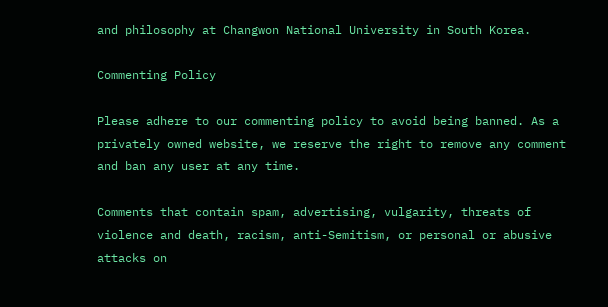and philosophy at Changwon National University in South Korea.

Commenting Policy

Please adhere to our commenting policy to avoid being banned. As a privately owned website, we reserve the right to remove any comment and ban any user at any time.

Comments that contain spam, advertising, vulgarity, threats of violence and death, racism, anti-Semitism, or personal or abusive attacks on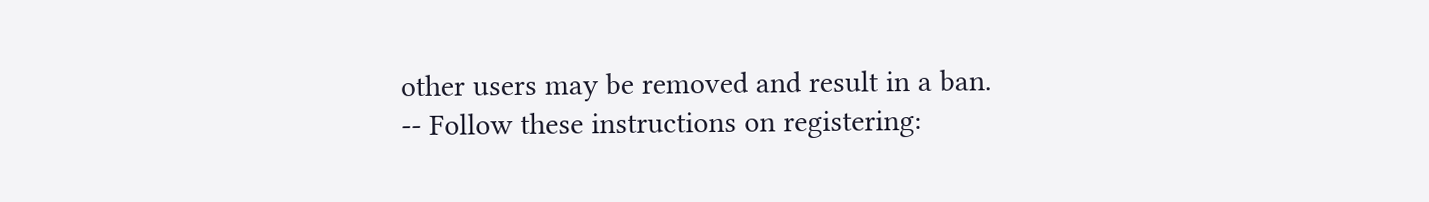other users may be removed and result in a ban.
-- Follow these instructions on registering: